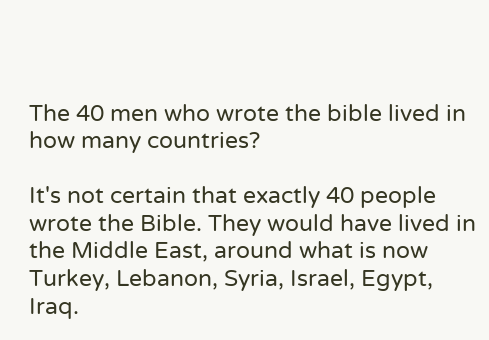The 40 men who wrote the bible lived in how many countries?

It's not certain that exactly 40 people wrote the Bible. They would have lived in the Middle East, around what is now Turkey, Lebanon, Syria, Israel, Egypt, Iraq.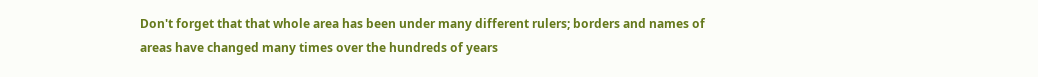Don't forget that that whole area has been under many different rulers; borders and names of areas have changed many times over the hundreds of years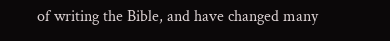of writing the Bible, and have changed many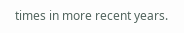times in more recent years.